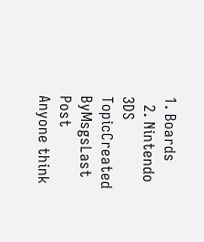1. Boards
  2. Nintendo 3DS
TopicCreated ByMsgsLast Post
Anyone think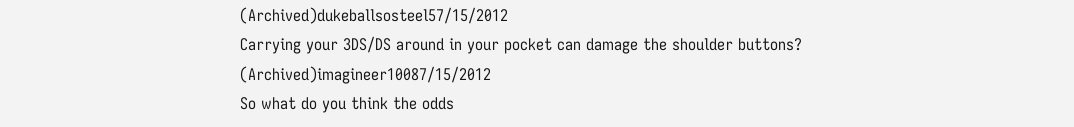(Archived)dukeballsosteel57/15/2012
Carrying your 3DS/DS around in your pocket can damage the shoulder buttons? (Archived)imagineer10087/15/2012
So what do you think the odds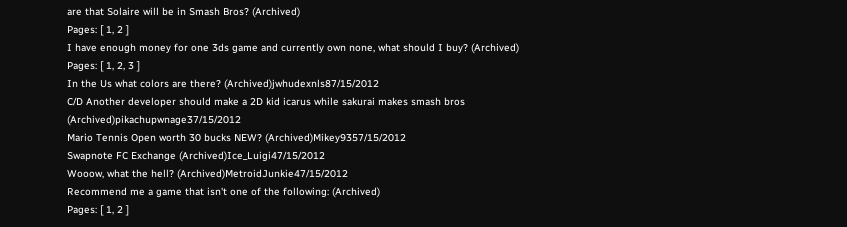are that Solaire will be in Smash Bros? (Archived)
Pages: [ 1, 2 ]
I have enough money for one 3ds game and currently own none, what should I buy? (Archived)
Pages: [ 1, 2, 3 ]
In the Us what colors are there? (Archived)jwhudexnls87/15/2012
C/D Another developer should make a 2D kid icarus while sakurai makes smash bros (Archived)pikachupwnage37/15/2012
Mario Tennis Open worth 30 bucks NEW? (Archived)Mikey9357/15/2012
Swapnote FC Exchange (Archived)Ice_Luigi47/15/2012
Wooow, what the hell? (Archived)MetroidJunkie47/15/2012
Recommend me a game that isn't one of the following: (Archived)
Pages: [ 1, 2 ]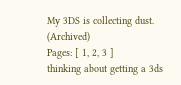My 3DS is collecting dust. (Archived)
Pages: [ 1, 2, 3 ]
thinking about getting a 3ds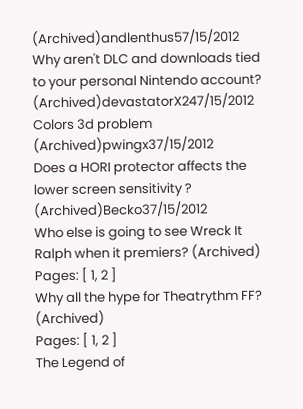(Archived)andlenthus57/15/2012
Why aren't DLC and downloads tied to your personal Nintendo account? (Archived)devastatorX247/15/2012
Colors 3d problem (Archived)pwingx37/15/2012
Does a HORI protector affects the lower screen sensitivity ? (Archived)Becko37/15/2012
Who else is going to see Wreck It Ralph when it premiers? (Archived)
Pages: [ 1, 2 ]
Why all the hype for Theatrythm FF? (Archived)
Pages: [ 1, 2 ]
The Legend of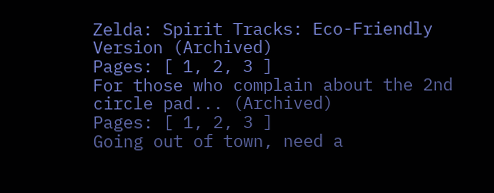Zelda: Spirit Tracks: Eco-Friendly Version (Archived)
Pages: [ 1, 2, 3 ]
For those who complain about the 2nd circle pad... (Archived)
Pages: [ 1, 2, 3 ]
Going out of town, need a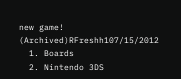new game! (Archived)RFreshh107/15/2012
  1. Boards
  2. Nintendo 3DS